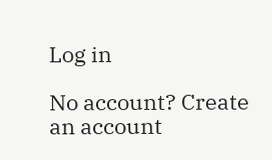Log in

No account? Create an account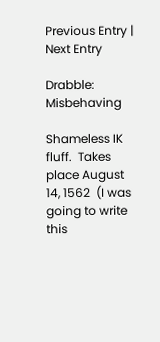Previous Entry | Next Entry

Drabble: Misbehaving

Shameless IK fluff.  Takes place August 14, 1562  (I was going to write this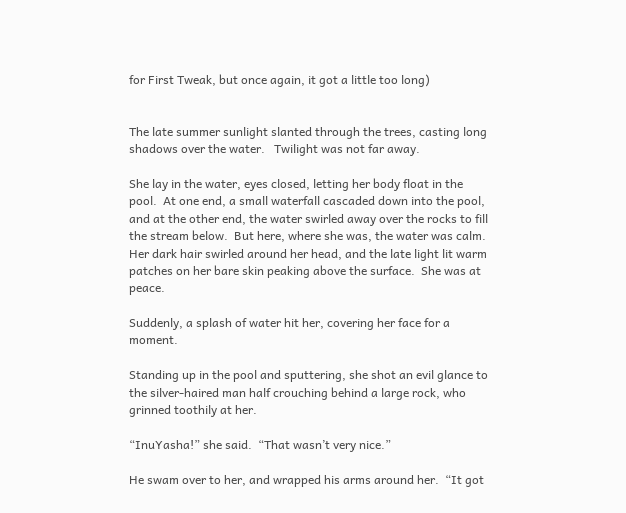for First Tweak, but once again, it got a little too long)


The late summer sunlight slanted through the trees, casting long shadows over the water.   Twilight was not far away.

She lay in the water, eyes closed, letting her body float in the pool.  At one end, a small waterfall cascaded down into the pool, and at the other end, the water swirled away over the rocks to fill the stream below.  But here, where she was, the water was calm.  Her dark hair swirled around her head, and the late light lit warm patches on her bare skin peaking above the surface.  She was at peace.

Suddenly, a splash of water hit her, covering her face for a moment.

Standing up in the pool and sputtering, she shot an evil glance to the silver-haired man half crouching behind a large rock, who grinned toothily at her.

“InuYasha!” she said.  “That wasn’t very nice.”

He swam over to her, and wrapped his arms around her.  “It got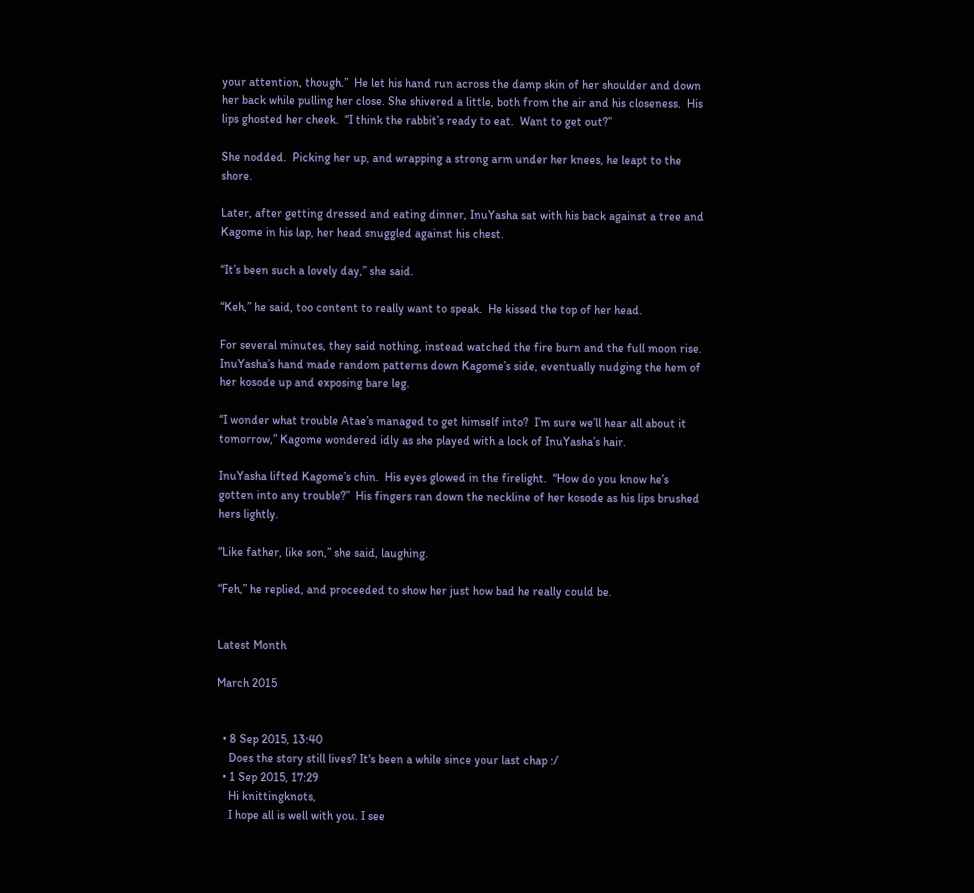your attention, though.”  He let his hand run across the damp skin of her shoulder and down her back while pulling her close. She shivered a little, both from the air and his closeness.  His lips ghosted her cheek.  “I think the rabbit’s ready to eat.  Want to get out?”

She nodded.  Picking her up, and wrapping a strong arm under her knees, he leapt to the shore.

Later, after getting dressed and eating dinner, InuYasha sat with his back against a tree and Kagome in his lap, her head snuggled against his chest.

“It’s been such a lovely day,” she said.

“Keh,” he said, too content to really want to speak.  He kissed the top of her head.

For several minutes, they said nothing, instead watched the fire burn and the full moon rise. InuYasha’s hand made random patterns down Kagome’s side, eventually nudging the hem of her kosode up and exposing bare leg.

“I wonder what trouble Atae’s managed to get himself into?  I’m sure we’ll hear all about it tomorrow,” Kagome wondered idly as she played with a lock of InuYasha’s hair.

InuYasha lifted Kagome’s chin.  His eyes glowed in the firelight.  “How do you know he’s gotten into any trouble?”  His fingers ran down the neckline of her kosode as his lips brushed hers lightly.

“Like father, like son,” she said, laughing.

“Feh,” he replied, and proceeded to show her just how bad he really could be.


Latest Month

March 2015


  • 8 Sep 2015, 13:40
    Does the story still lives? It's been a while since your last chap :/
  • 1 Sep 2015, 17:29
    Hi knittingknots,
    I hope all is well with you. I see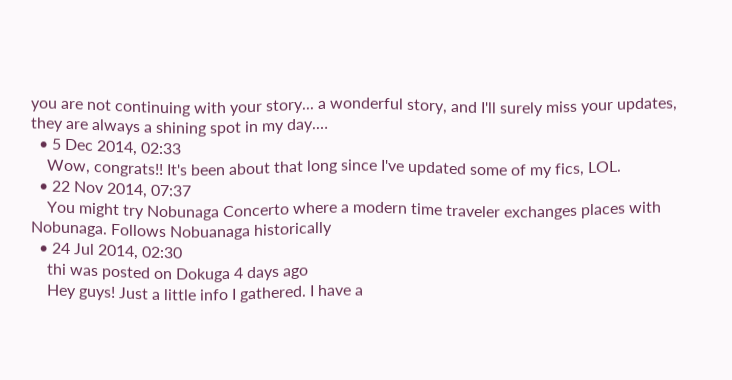you are not continuing with your story... a wonderful story, and I'll surely miss your updates, they are always a shining spot in my day.…
  • 5 Dec 2014, 02:33
    Wow, congrats!! It's been about that long since I've updated some of my fics, LOL.
  • 22 Nov 2014, 07:37
    You might try Nobunaga Concerto where a modern time traveler exchanges places with Nobunaga. Follows Nobuanaga historically
  • 24 Jul 2014, 02:30
    thi was posted on Dokuga 4 days ago
    Hey guys! Just a little info I gathered. I have a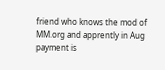friend who knows the mod of MM.org and apprently in Aug payment is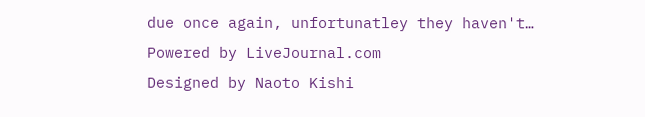due once again, unfortunatley they haven't…
Powered by LiveJournal.com
Designed by Naoto Kishi